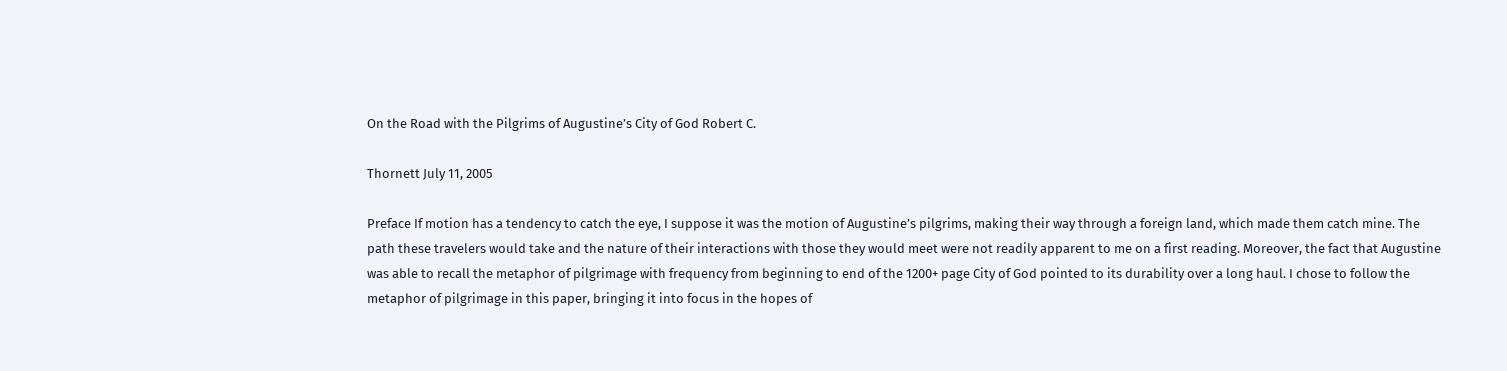On the Road with the Pilgrims of Augustine’s City of God Robert C.

Thornett July 11, 2005

Preface If motion has a tendency to catch the eye, I suppose it was the motion of Augustine’s pilgrims, making their way through a foreign land, which made them catch mine. The path these travelers would take and the nature of their interactions with those they would meet were not readily apparent to me on a first reading. Moreover, the fact that Augustine was able to recall the metaphor of pilgrimage with frequency from beginning to end of the 1200+ page City of God pointed to its durability over a long haul. I chose to follow the metaphor of pilgrimage in this paper, bringing it into focus in the hopes of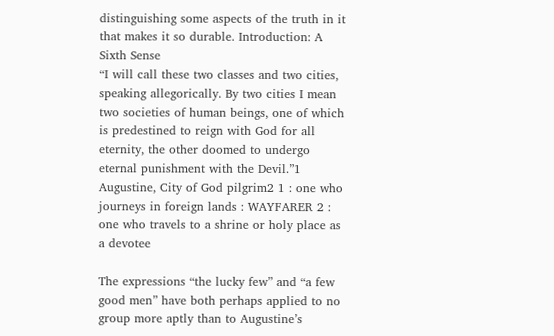distinguishing some aspects of the truth in it that makes it so durable. Introduction: A Sixth Sense
“I will call these two classes and two cities, speaking allegorically. By two cities I mean two societies of human beings, one of which is predestined to reign with God for all eternity, the other doomed to undergo eternal punishment with the Devil.”1 Augustine, City of God pilgrim2 1 : one who journeys in foreign lands : WAYFARER 2 : one who travels to a shrine or holy place as a devotee

The expressions “the lucky few” and “a few good men” have both perhaps applied to no group more aptly than to Augustine’s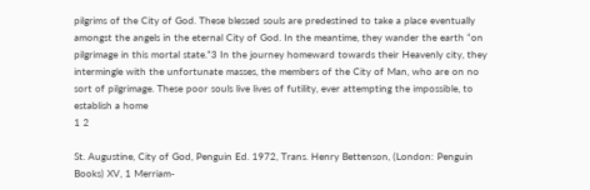pilgrims of the City of God. These blessed souls are predestined to take a place eventually amongst the angels in the eternal City of God. In the meantime, they wander the earth “on pilgrimage in this mortal state.”3 In the journey homeward towards their Heavenly city, they intermingle with the unfortunate masses, the members of the City of Man, who are on no sort of pilgrimage. These poor souls live lives of futility, ever attempting the impossible, to establish a home
1 2

St. Augustine, City of God, Penguin Ed. 1972, Trans. Henry Bettenson, (London: Penguin Books) XV, 1 Merriam-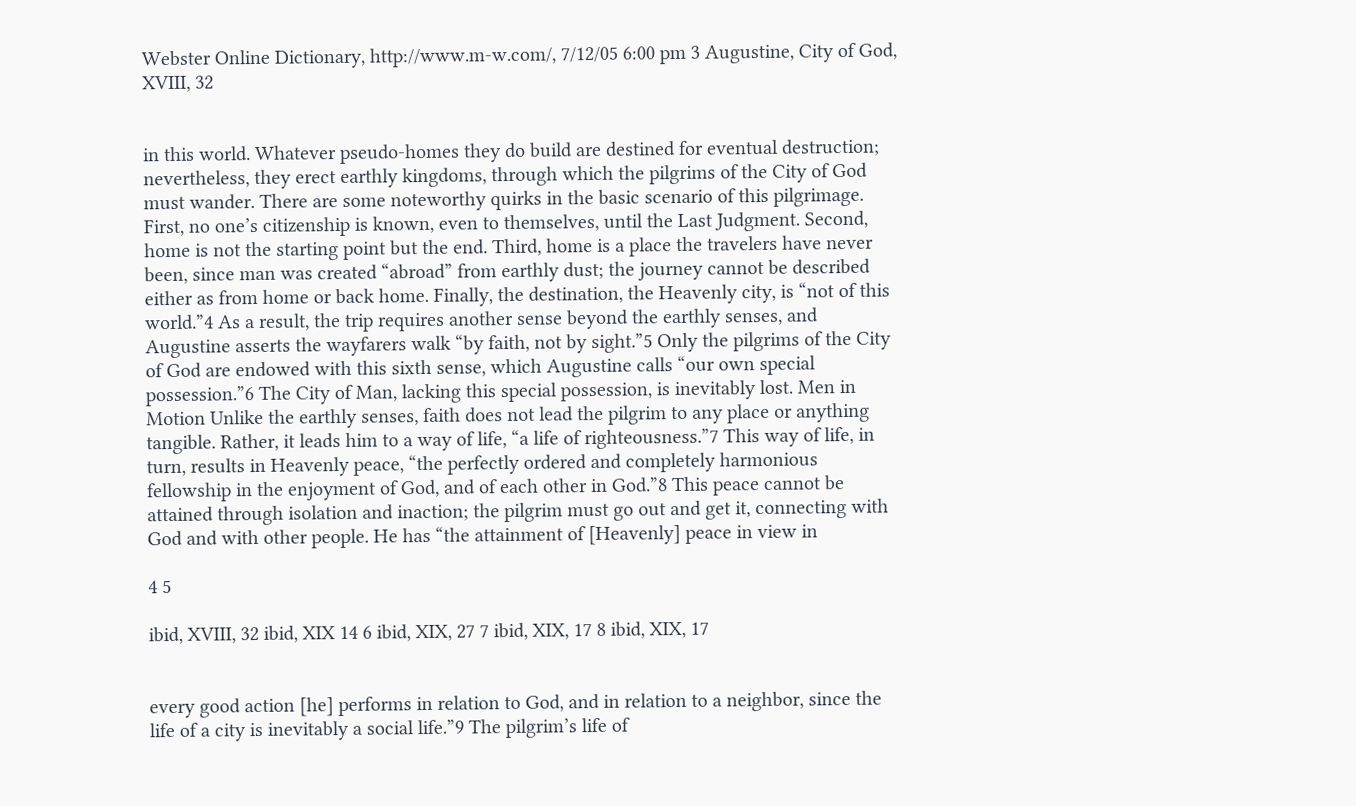Webster Online Dictionary, http://www.m-w.com/, 7/12/05 6:00 pm 3 Augustine, City of God, XVIII, 32


in this world. Whatever pseudo-homes they do build are destined for eventual destruction; nevertheless, they erect earthly kingdoms, through which the pilgrims of the City of God must wander. There are some noteworthy quirks in the basic scenario of this pilgrimage. First, no one’s citizenship is known, even to themselves, until the Last Judgment. Second, home is not the starting point but the end. Third, home is a place the travelers have never been, since man was created “abroad” from earthly dust; the journey cannot be described either as from home or back home. Finally, the destination, the Heavenly city, is “not of this world.”4 As a result, the trip requires another sense beyond the earthly senses, and Augustine asserts the wayfarers walk “by faith, not by sight.”5 Only the pilgrims of the City of God are endowed with this sixth sense, which Augustine calls “our own special possession.”6 The City of Man, lacking this special possession, is inevitably lost. Men in Motion Unlike the earthly senses, faith does not lead the pilgrim to any place or anything tangible. Rather, it leads him to a way of life, “a life of righteousness.”7 This way of life, in turn, results in Heavenly peace, “the perfectly ordered and completely harmonious fellowship in the enjoyment of God, and of each other in God.”8 This peace cannot be attained through isolation and inaction; the pilgrim must go out and get it, connecting with God and with other people. He has “the attainment of [Heavenly] peace in view in

4 5

ibid, XVIII, 32 ibid, XIX 14 6 ibid, XIX, 27 7 ibid, XIX, 17 8 ibid, XIX, 17


every good action [he] performs in relation to God, and in relation to a neighbor, since the life of a city is inevitably a social life.”9 The pilgrim’s life of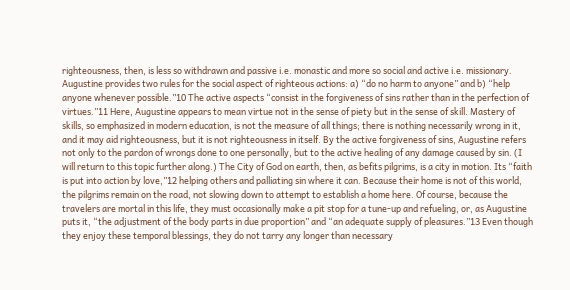righteousness, then, is less so withdrawn and passive i.e. monastic and more so social and active i.e. missionary. Augustine provides two rules for the social aspect of righteous actions: a) “do no harm to anyone” and b) “help anyone whenever possible.”10 The active aspects “consist in the forgiveness of sins rather than in the perfection of virtues.”11 Here, Augustine appears to mean virtue not in the sense of piety but in the sense of skill. Mastery of skills, so emphasized in modern education, is not the measure of all things; there is nothing necessarily wrong in it, and it may aid righteousness, but it is not righteousness in itself. By the active forgiveness of sins, Augustine refers not only to the pardon of wrongs done to one personally, but to the active healing of any damage caused by sin. (I will return to this topic further along.) The City of God on earth, then, as befits pilgrims, is a city in motion. Its “faith is put into action by love,”12 helping others and palliating sin where it can. Because their home is not of this world, the pilgrims remain on the road, not slowing down to attempt to establish a home here. Of course, because the travelers are mortal in this life, they must occasionally make a pit stop for a tune-up and refueling, or, as Augustine puts it, “the adjustment of the body parts in due proportion” and “an adequate supply of pleasures.”13 Even though they enjoy these temporal blessings, they do not tarry any longer than necessary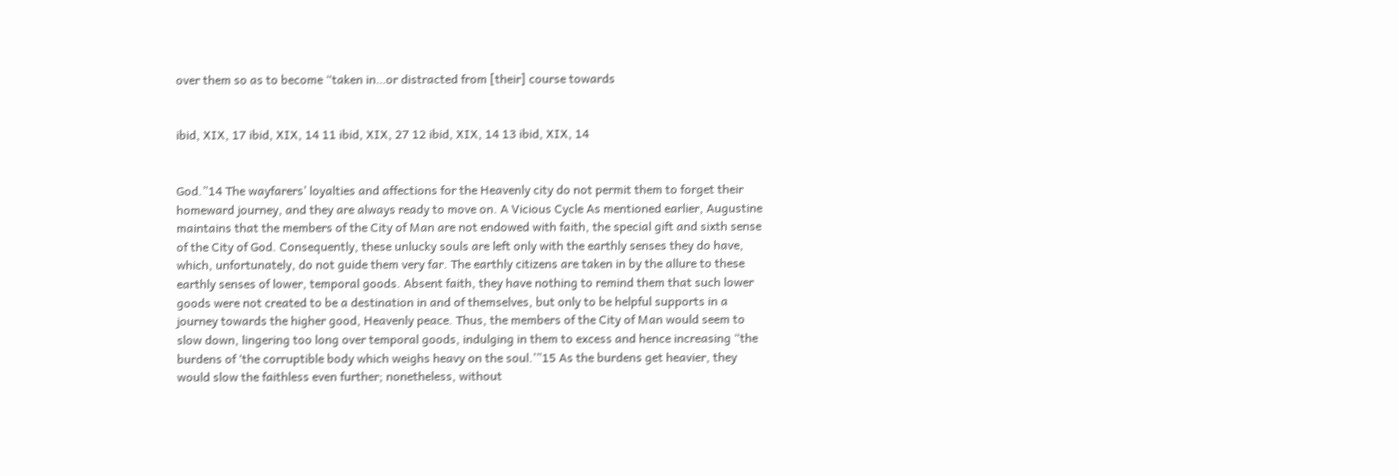over them so as to become “taken in…or distracted from [their] course towards


ibid, XIX, 17 ibid, XIX, 14 11 ibid, XIX, 27 12 ibid, XIX, 14 13 ibid, XIX, 14


God.”14 The wayfarers’ loyalties and affections for the Heavenly city do not permit them to forget their homeward journey, and they are always ready to move on. A Vicious Cycle As mentioned earlier, Augustine maintains that the members of the City of Man are not endowed with faith, the special gift and sixth sense of the City of God. Consequently, these unlucky souls are left only with the earthly senses they do have, which, unfortunately, do not guide them very far. The earthly citizens are taken in by the allure to these earthly senses of lower, temporal goods. Absent faith, they have nothing to remind them that such lower goods were not created to be a destination in and of themselves, but only to be helpful supports in a journey towards the higher good, Heavenly peace. Thus, the members of the City of Man would seem to slow down, lingering too long over temporal goods, indulging in them to excess and hence increasing “the burdens of ‘the corruptible body which weighs heavy on the soul.’”15 As the burdens get heavier, they would slow the faithless even further; nonetheless, without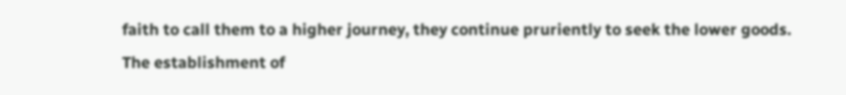faith to call them to a higher journey, they continue pruriently to seek the lower goods. The establishment of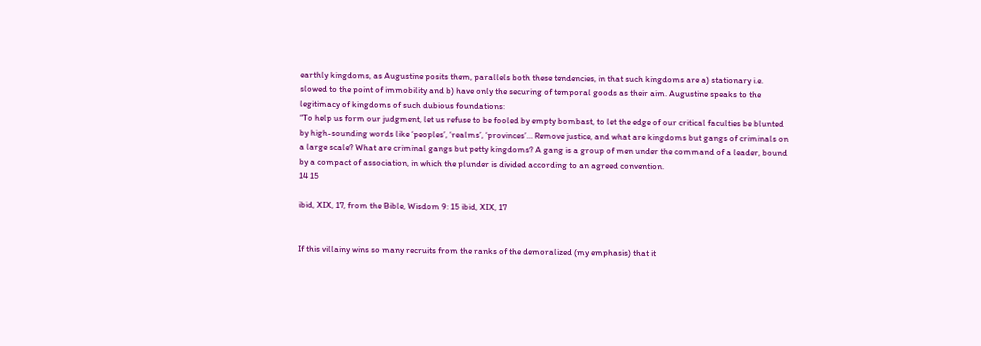earthly kingdoms, as Augustine posits them, parallels both these tendencies, in that such kingdoms are a) stationary i.e. slowed to the point of immobility and b) have only the securing of temporal goods as their aim. Augustine speaks to the legitimacy of kingdoms of such dubious foundations:
“To help us form our judgment, let us refuse to be fooled by empty bombast, to let the edge of our critical faculties be blunted by high-sounding words like ‘peoples’, ‘realms’, ‘provinces’… Remove justice, and what are kingdoms but gangs of criminals on a large scale? What are criminal gangs but petty kingdoms? A gang is a group of men under the command of a leader, bound by a compact of association, in which the plunder is divided according to an agreed convention.
14 15

ibid, XIX, 17, from the Bible, Wisdom 9: 15 ibid, XIX, 17


If this villainy wins so many recruits from the ranks of the demoralized (my emphasis) that it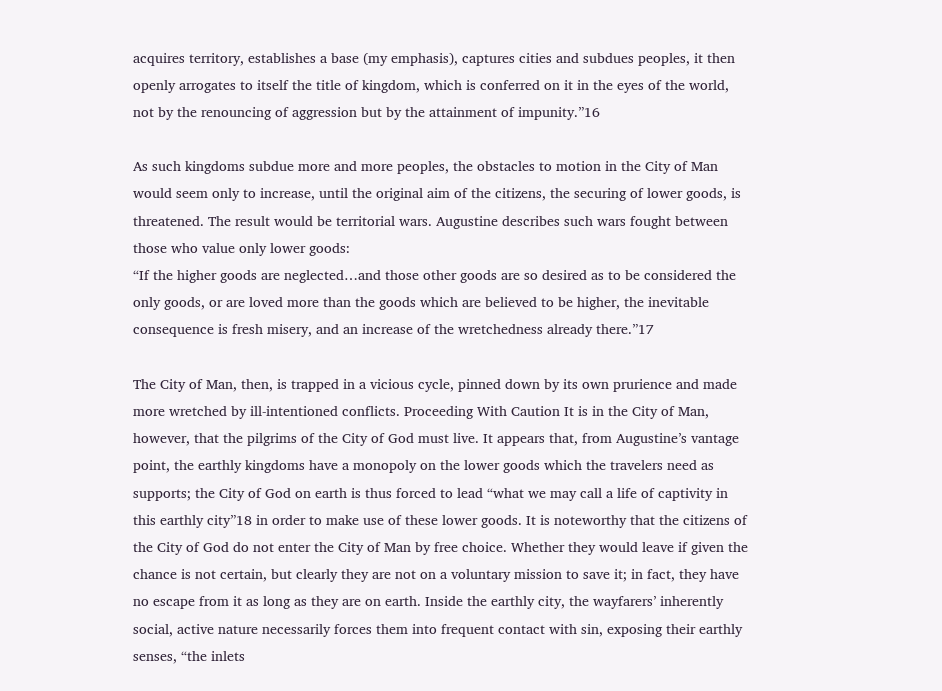acquires territory, establishes a base (my emphasis), captures cities and subdues peoples, it then openly arrogates to itself the title of kingdom, which is conferred on it in the eyes of the world, not by the renouncing of aggression but by the attainment of impunity.”16

As such kingdoms subdue more and more peoples, the obstacles to motion in the City of Man would seem only to increase, until the original aim of the citizens, the securing of lower goods, is threatened. The result would be territorial wars. Augustine describes such wars fought between those who value only lower goods:
“If the higher goods are neglected…and those other goods are so desired as to be considered the only goods, or are loved more than the goods which are believed to be higher, the inevitable consequence is fresh misery, and an increase of the wretchedness already there.”17

The City of Man, then, is trapped in a vicious cycle, pinned down by its own prurience and made more wretched by ill-intentioned conflicts. Proceeding With Caution It is in the City of Man, however, that the pilgrims of the City of God must live. It appears that, from Augustine’s vantage point, the earthly kingdoms have a monopoly on the lower goods which the travelers need as supports; the City of God on earth is thus forced to lead “what we may call a life of captivity in this earthly city”18 in order to make use of these lower goods. It is noteworthy that the citizens of the City of God do not enter the City of Man by free choice. Whether they would leave if given the chance is not certain, but clearly they are not on a voluntary mission to save it; in fact, they have no escape from it as long as they are on earth. Inside the earthly city, the wayfarers’ inherently social, active nature necessarily forces them into frequent contact with sin, exposing their earthly senses, “the inlets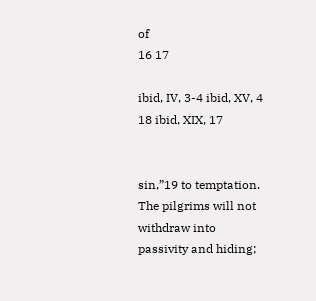of
16 17

ibid, IV, 3-4 ibid, XV, 4 18 ibid, XIX, 17


sin,”19 to temptation. The pilgrims will not withdraw into passivity and hiding;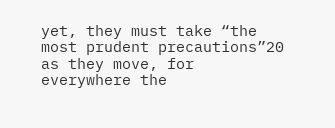yet, they must take “the most prudent precautions”20 as they move, for everywhere the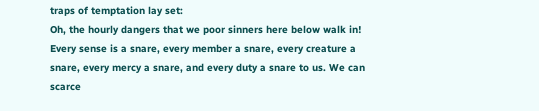traps of temptation lay set:
Oh, the hourly dangers that we poor sinners here below walk in! Every sense is a snare, every member a snare, every creature a snare, every mercy a snare, and every duty a snare to us. We can scarce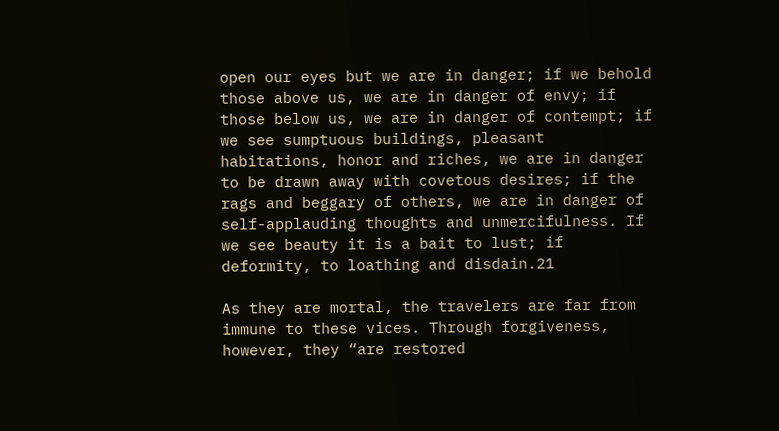open our eyes but we are in danger; if we behold those above us, we are in danger of envy; if those below us, we are in danger of contempt; if we see sumptuous buildings, pleasant habitations, honor and riches, we are in danger to be drawn away with covetous desires; if the rags and beggary of others, we are in danger of self-applauding thoughts and unmercifulness. If we see beauty it is a bait to lust; if deformity, to loathing and disdain.21

As they are mortal, the travelers are far from immune to these vices. Through forgiveness, however, they “are restored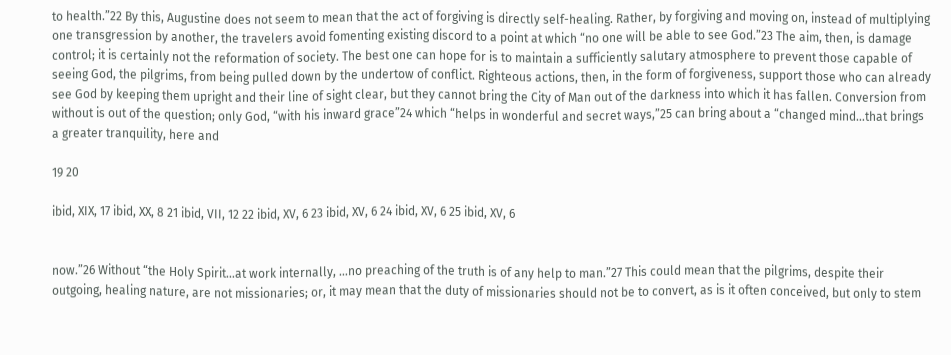to health.”22 By this, Augustine does not seem to mean that the act of forgiving is directly self-healing. Rather, by forgiving and moving on, instead of multiplying one transgression by another, the travelers avoid fomenting existing discord to a point at which “no one will be able to see God.”23 The aim, then, is damage control; it is certainly not the reformation of society. The best one can hope for is to maintain a sufficiently salutary atmosphere to prevent those capable of seeing God, the pilgrims, from being pulled down by the undertow of conflict. Righteous actions, then, in the form of forgiveness, support those who can already see God by keeping them upright and their line of sight clear, but they cannot bring the City of Man out of the darkness into which it has fallen. Conversion from without is out of the question; only God, “with his inward grace”24 which “helps in wonderful and secret ways,”25 can bring about a “changed mind…that brings a greater tranquility, here and

19 20

ibid, XIX, 17 ibid, XX, 8 21 ibid, VII, 12 22 ibid, XV, 6 23 ibid, XV, 6 24 ibid, XV, 6 25 ibid, XV, 6


now.”26 Without “the Holy Spirit…at work internally, …no preaching of the truth is of any help to man.”27 This could mean that the pilgrims, despite their outgoing, healing nature, are not missionaries; or, it may mean that the duty of missionaries should not be to convert, as is it often conceived, but only to stem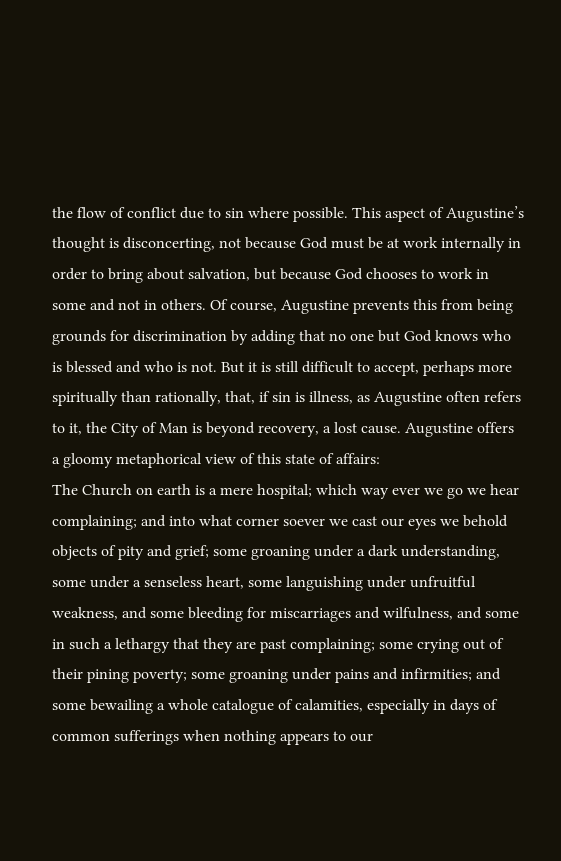the flow of conflict due to sin where possible. This aspect of Augustine’s thought is disconcerting, not because God must be at work internally in order to bring about salvation, but because God chooses to work in some and not in others. Of course, Augustine prevents this from being grounds for discrimination by adding that no one but God knows who is blessed and who is not. But it is still difficult to accept, perhaps more spiritually than rationally, that, if sin is illness, as Augustine often refers to it, the City of Man is beyond recovery, a lost cause. Augustine offers a gloomy metaphorical view of this state of affairs:
The Church on earth is a mere hospital; which way ever we go we hear complaining; and into what corner soever we cast our eyes we behold objects of pity and grief; some groaning under a dark understanding, some under a senseless heart, some languishing under unfruitful weakness, and some bleeding for miscarriages and wilfulness, and some in such a lethargy that they are past complaining; some crying out of their pining poverty; some groaning under pains and infirmities; and some bewailing a whole catalogue of calamities, especially in days of common sufferings when nothing appears to our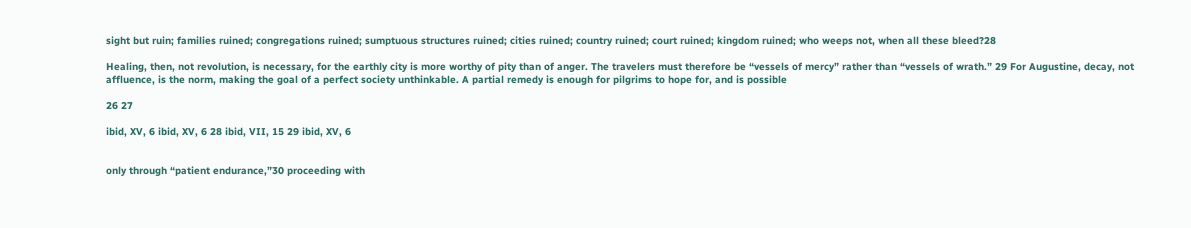sight but ruin; families ruined; congregations ruined; sumptuous structures ruined; cities ruined; country ruined; court ruined; kingdom ruined; who weeps not, when all these bleed?28

Healing, then, not revolution, is necessary, for the earthly city is more worthy of pity than of anger. The travelers must therefore be “vessels of mercy” rather than “vessels of wrath.” 29 For Augustine, decay, not affluence, is the norm, making the goal of a perfect society unthinkable. A partial remedy is enough for pilgrims to hope for, and is possible

26 27

ibid, XV, 6 ibid, XV, 6 28 ibid, VII, 15 29 ibid, XV, 6


only through “patient endurance,”30 proceeding with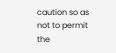caution so as not to permit the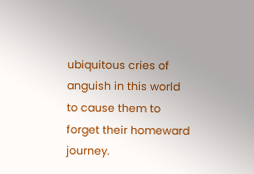ubiquitous cries of anguish in this world to cause them to forget their homeward journey.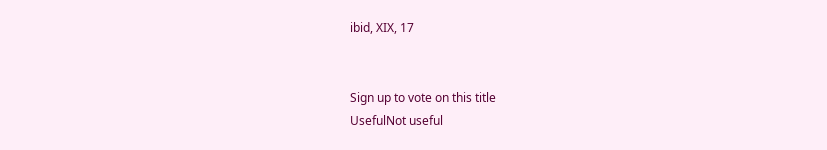ibid, XIX, 17


Sign up to vote on this title
UsefulNot useful